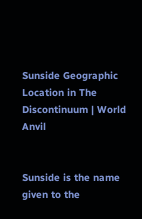Sunside Geographic Location in The Discontinuum | World Anvil


Sunside is the name given to the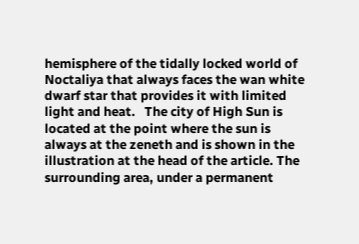hemisphere of the tidally locked world of Noctaliya that always faces the wan white dwarf star that provides it with limited light and heat.   The city of High Sun is located at the point where the sun is always at the zeneth and is shown in the illustration at the head of the article. The surrounding area, under a permanent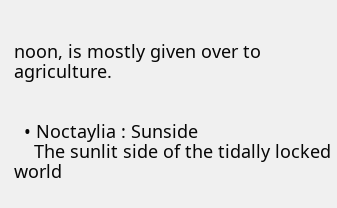noon, is mostly given over to agriculture.


  • Noctaylia : Sunside
    The sunlit side of the tidally locked world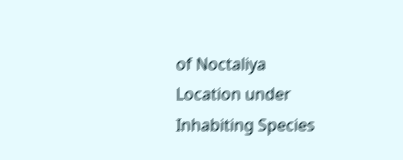of Noctaliya
Location under
Inhabiting Species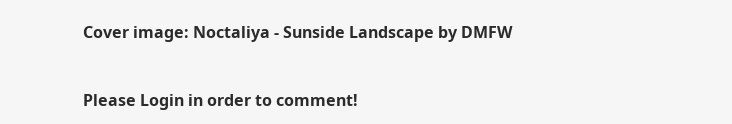Cover image: Noctaliya - Sunside Landscape by DMFW


Please Login in order to comment!